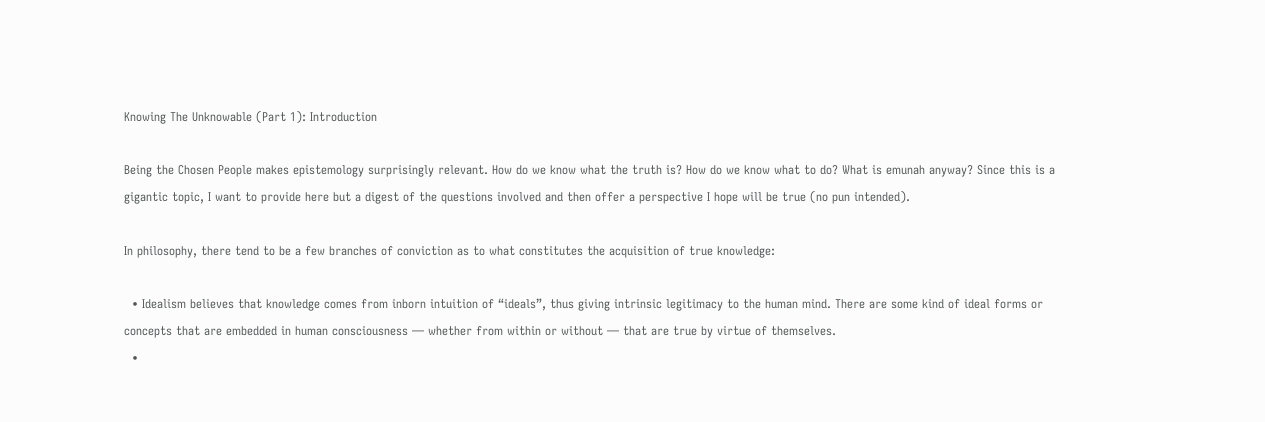Knowing The Unknowable (Part 1): Introduction

Being the Chosen People makes epistemology surprisingly relevant. How do we know what the truth is? How do we know what to do? What is emunah anyway? Since this is a gigantic topic, I want to provide here but a digest of the questions involved and then offer a perspective I hope will be true (no pun intended).

In philosophy, there tend to be a few branches of conviction as to what constitutes the acquisition of true knowledge:

  • Idealism believes that knowledge comes from inborn intuition of “ideals”, thus giving intrinsic legitimacy to the human mind. There are some kind of ideal forms or concepts that are embedded in human consciousness — whether from within or without — that are true by virtue of themselves.
  •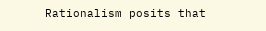Rationalism posits that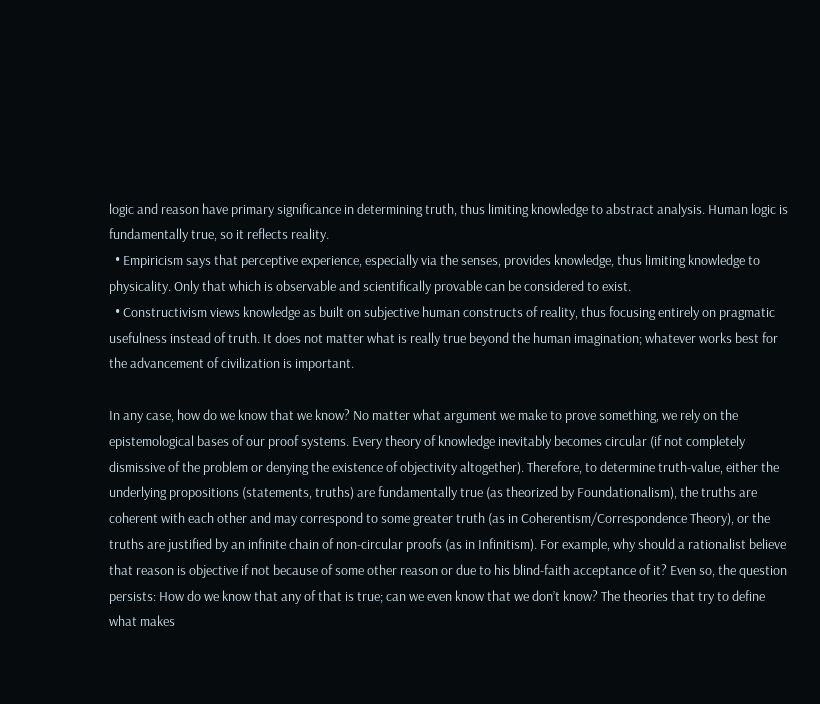logic and reason have primary significance in determining truth, thus limiting knowledge to abstract analysis. Human logic is fundamentally true, so it reflects reality.
  • Empiricism says that perceptive experience, especially via the senses, provides knowledge, thus limiting knowledge to physicality. Only that which is observable and scientifically provable can be considered to exist.
  • Constructivism views knowledge as built on subjective human constructs of reality, thus focusing entirely on pragmatic usefulness instead of truth. It does not matter what is really true beyond the human imagination; whatever works best for the advancement of civilization is important.

In any case, how do we know that we know? No matter what argument we make to prove something, we rely on the epistemological bases of our proof systems. Every theory of knowledge inevitably becomes circular (if not completely dismissive of the problem or denying the existence of objectivity altogether). Therefore, to determine truth-value, either the underlying propositions (statements, truths) are fundamentally true (as theorized by Foundationalism), the truths are coherent with each other and may correspond to some greater truth (as in Coherentism/Correspondence Theory), or the truths are justified by an infinite chain of non-circular proofs (as in Infinitism). For example, why should a rationalist believe that reason is objective if not because of some other reason or due to his blind-faith acceptance of it? Even so, the question persists: How do we know that any of that is true; can we even know that we don’t know? The theories that try to define what makes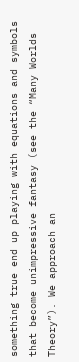something true end up playing with equations and symbols that become unimpressive fantasy (see the “Many Worlds Theory”). We approach an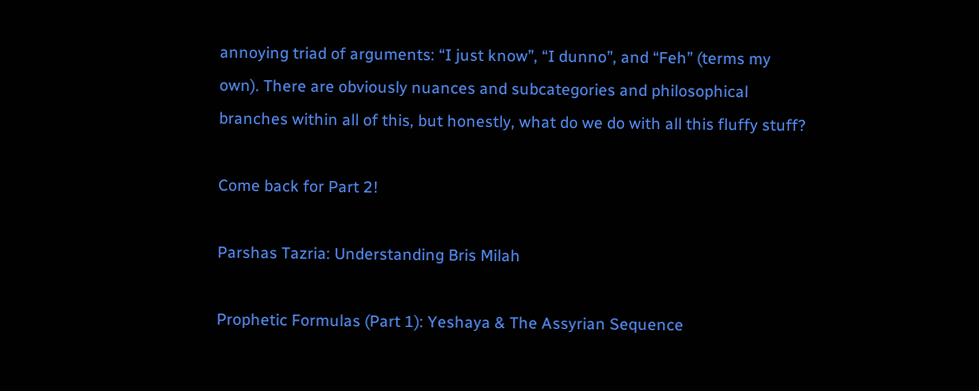annoying triad of arguments: “I just know”, “I dunno”, and “Feh” (terms my own). There are obviously nuances and subcategories and philosophical branches within all of this, but honestly, what do we do with all this fluffy stuff?

Come back for Part 2!

Parshas Tazria: Understanding Bris Milah

Prophetic Formulas (Part 1): Yeshaya & The Assyrian Sequence